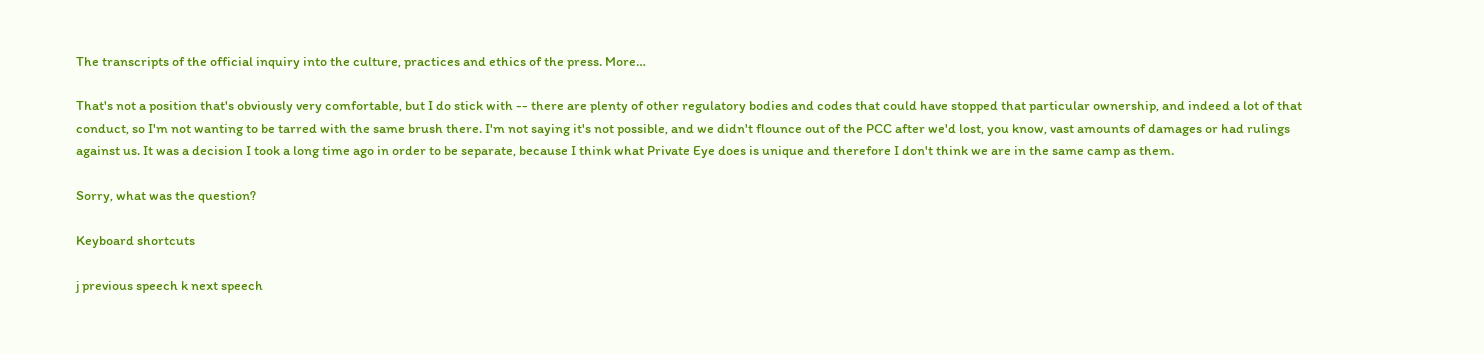The transcripts of the official inquiry into the culture, practices and ethics of the press. More…

That's not a position that's obviously very comfortable, but I do stick with -- there are plenty of other regulatory bodies and codes that could have stopped that particular ownership, and indeed a lot of that conduct, so I'm not wanting to be tarred with the same brush there. I'm not saying it's not possible, and we didn't flounce out of the PCC after we'd lost, you know, vast amounts of damages or had rulings against us. It was a decision I took a long time ago in order to be separate, because I think what Private Eye does is unique and therefore I don't think we are in the same camp as them.

Sorry, what was the question?

Keyboard shortcuts

j previous speech k next speech